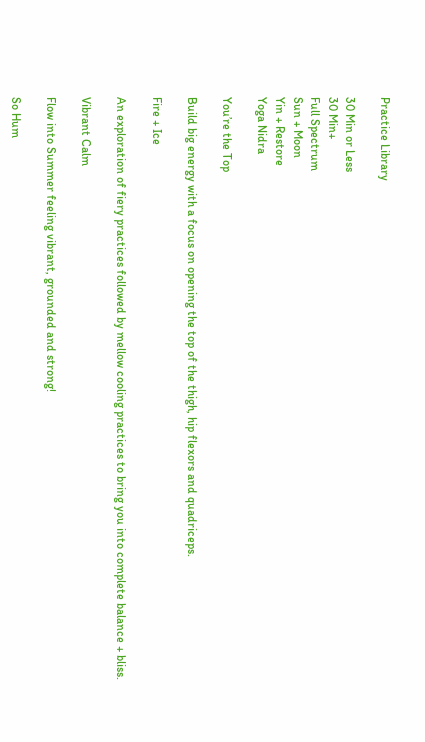Practice Library

30 Min or Less
30 Min+
Full Spectrum
Sun + Moon
Yin + Restore
Yoga Nidra

You’re the Top

Build big energy with a focus on opening the top of the thigh, hip flexors and quadriceps.

Fire + Ice

An exploration of fiery practices followed by mellow cooling practices to bring you into complete balance + bliss.

Vibrant Calm

Flow into Summer feeling vibrant, grounded and strong!

So Hum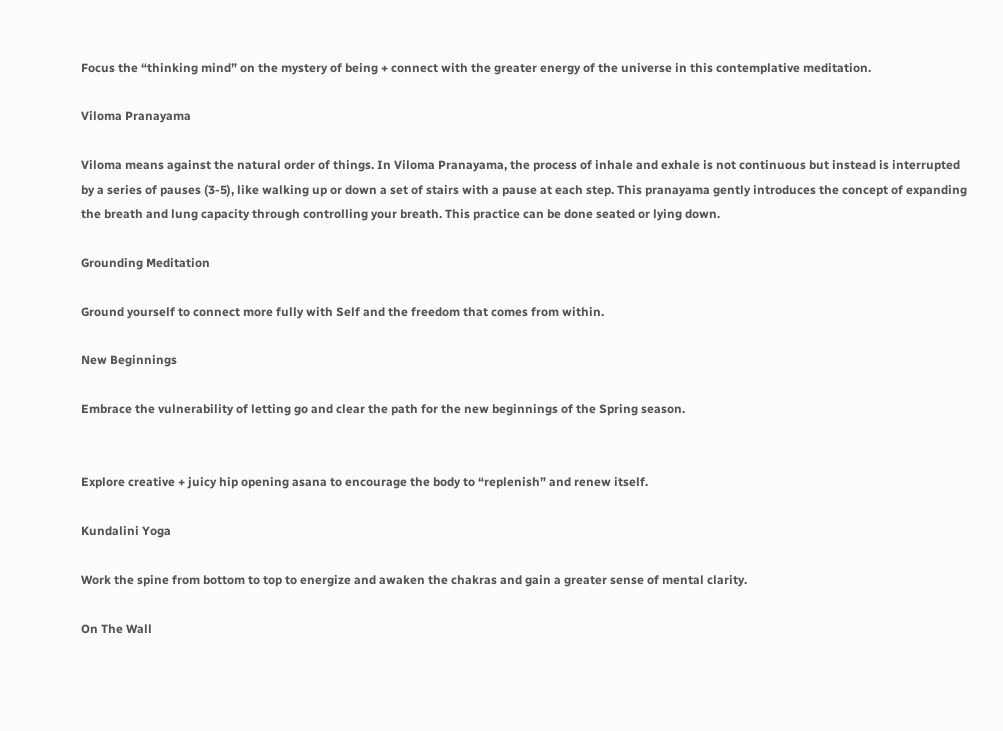Focus the “thinking mind” on the mystery of being + connect with the greater energy of the universe in this contemplative meditation.

Viloma Pranayama

Viloma means against the natural order of things. In Viloma Pranayama, the process of inhale and exhale is not continuous but instead is interrupted by a series of pauses (3-5), like walking up or down a set of stairs with a pause at each step. This pranayama gently introduces the concept of expanding the breath and lung capacity through controlling your breath. This practice can be done seated or lying down.

Grounding Meditation

Ground yourself to connect more fully with Self and the freedom that comes from within.

New Beginnings

Embrace the vulnerability of letting go and clear the path for the new beginnings of the Spring season.


Explore creative + juicy hip opening asana to encourage the body to “replenish” and renew itself.

Kundalini Yoga

Work the spine from bottom to top to energize and awaken the chakras and gain a greater sense of mental clarity.

On The Wall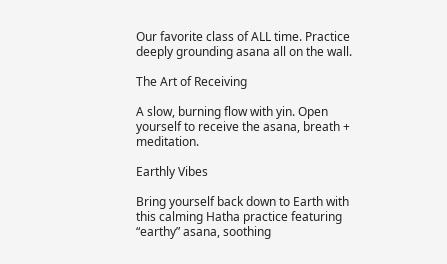Our favorite class of ALL time. Practice deeply grounding asana all on the wall.

The Art of Receiving

A slow, burning flow with yin. Open yourself to receive the asana, breath + meditation.

Earthly Vibes

Bring yourself back down to Earth with this calming Hatha practice featuring “earthy” asana, soothing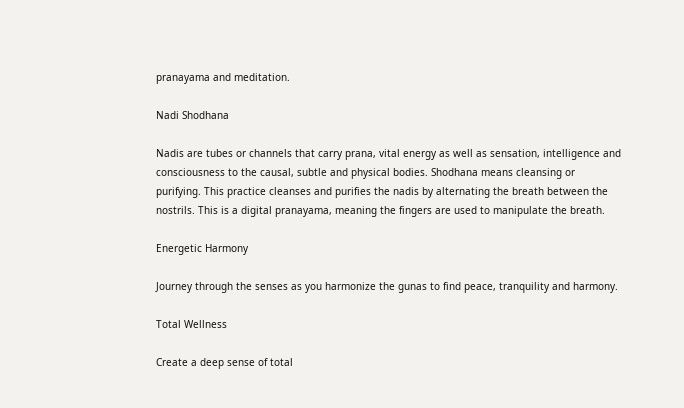pranayama and meditation.

Nadi Shodhana

Nadis are tubes or channels that carry prana, vital energy as well as sensation, intelligence and consciousness to the causal, subtle and physical bodies. Shodhana means cleansing or purifying. This practice cleanses and purifies the nadis by alternating the breath between the nostrils. This is a digital pranayama, meaning the fingers are used to manipulate the breath.

Energetic Harmony

Journey through the senses as you harmonize the gunas to find peace, tranquility and harmony.

Total Wellness

Create a deep sense of total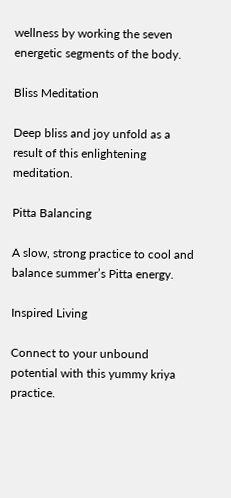wellness by working the seven energetic segments of the body.

Bliss Meditation

Deep bliss and joy unfold as a result of this enlightening meditation.

Pitta Balancing

A slow, strong practice to cool and balance summer’s Pitta energy.

Inspired Living

Connect to your unbound potential with this yummy kriya practice.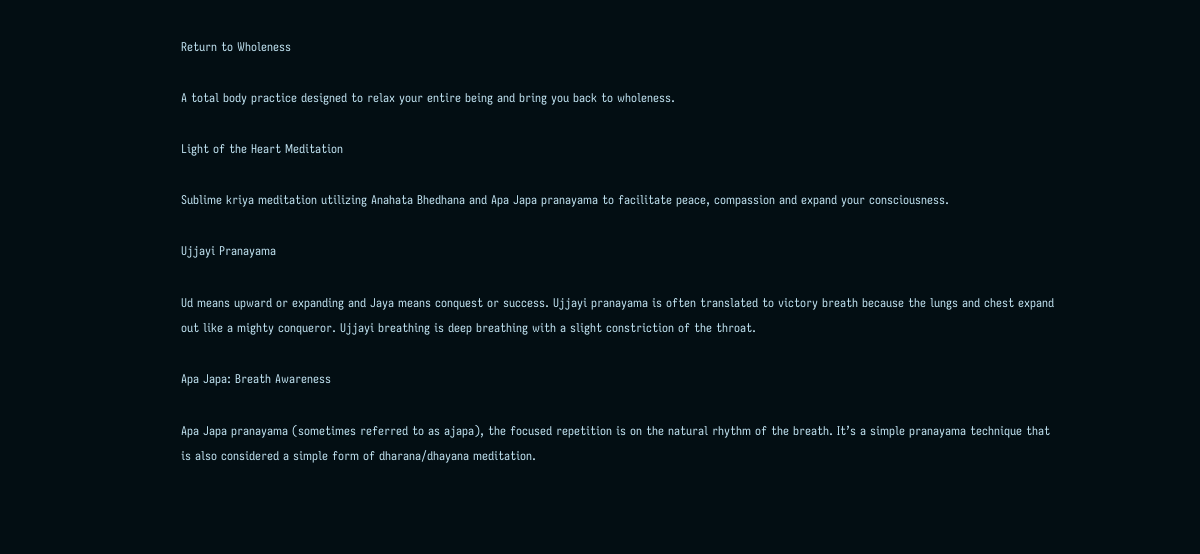Return to Wholeness

A total body practice designed to relax your entire being and bring you back to wholeness.

Light of the Heart Meditation

Sublime kriya meditation utilizing Anahata Bhedhana and Apa Japa pranayama to facilitate peace, compassion and expand your consciousness.

Ujjayi Pranayama

Ud means upward or expanding and Jaya means conquest or success. Ujjayi pranayama is often translated to victory breath because the lungs and chest expand out like a mighty conqueror. Ujjayi breathing is deep breathing with a slight constriction of the throat.

Apa Japa: Breath Awareness

Apa Japa pranayama (sometimes referred to as ajapa), the focused repetition is on the natural rhythm of the breath. It’s a simple pranayama technique that is also considered a simple form of dharana/dhayana meditation.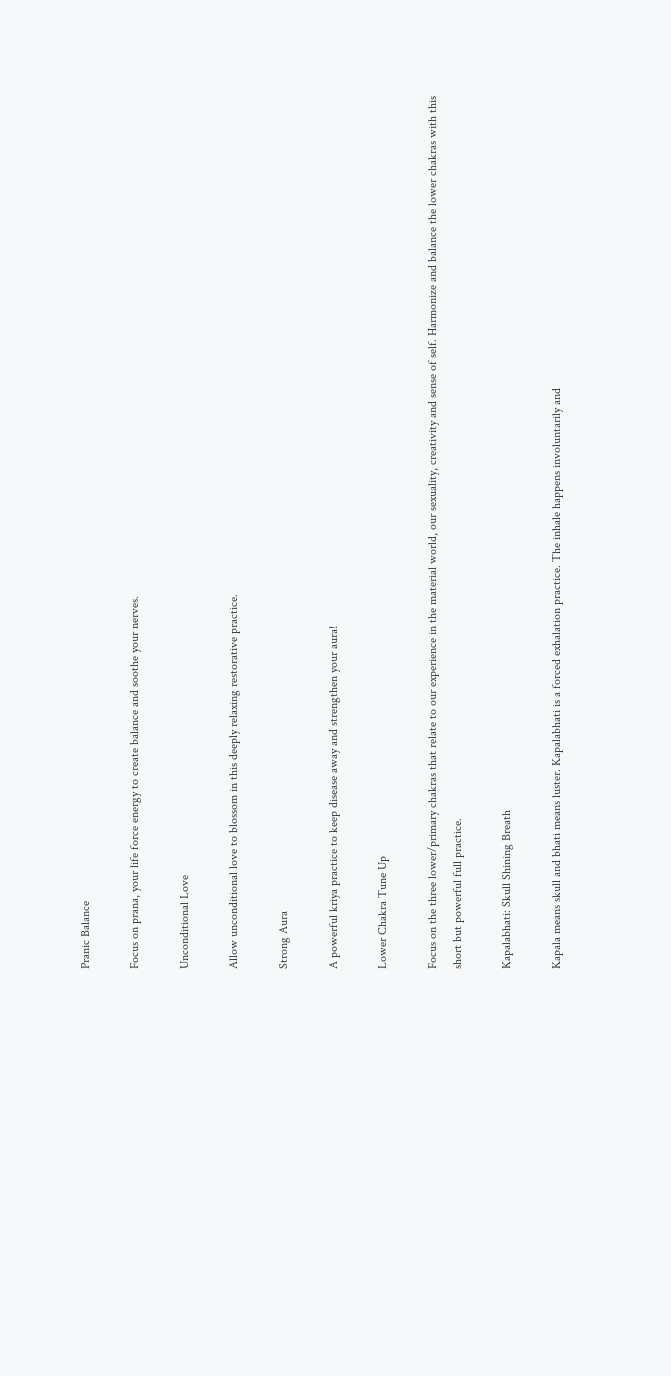Pranic Balance

Focus on prana, your life force energy to create balance and soothe your nerves.

Unconditional Love

Allow unconditional love to blossom in this deeply relaxing restorative practice.

Strong Aura

A powerful kriya practice to keep disease away and strengthen your aura!

Lower Chakra Tune Up

Focus on the three lower/primary chakras that relate to our experience in the material world, our sexuality, creativity and sense of self. Harmonize and balance the lower chakras with this short but powerful full practice.

Kapalabhati: Skull Shining Breath

Kapala means skull and bhati means luster. Kapalabhati is a forced exhalation practice. The inhale happens involuntarily and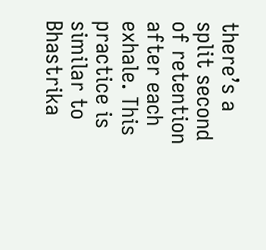there’s a split second of retention after each exhale. This practice is similar to Bhastrika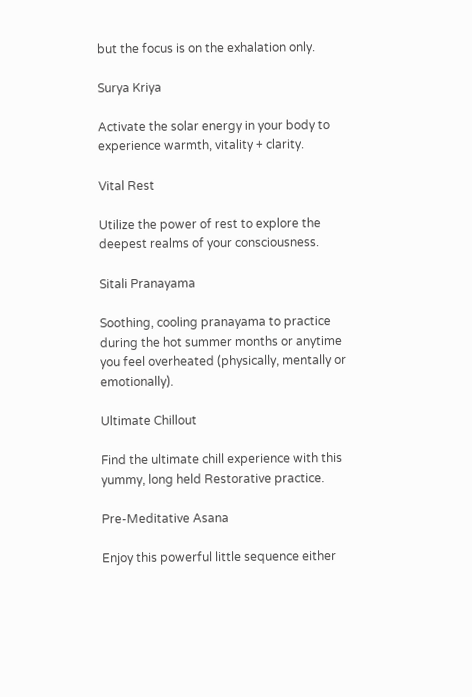but the focus is on the exhalation only.

Surya Kriya

Activate the solar energy in your body to experience warmth, vitality + clarity.

Vital Rest

Utilize the power of rest to explore the deepest realms of your consciousness.

Sitali Pranayama

Soothing, cooling pranayama to practice during the hot summer months or anytime you feel overheated (physically, mentally or emotionally).

Ultimate Chillout

Find the ultimate chill experience with this yummy, long held Restorative practice.

Pre-Meditative Asana

Enjoy this powerful little sequence either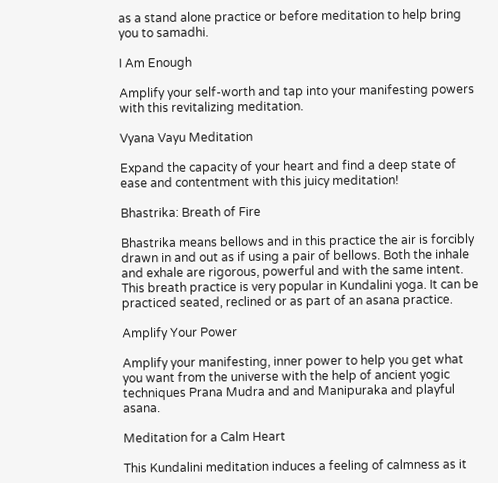as a stand alone practice or before meditation to help bring you to samadhi.

I Am Enough

Amplify your self-worth and tap into your manifesting powers with this revitalizing meditation.

Vyana Vayu Meditation

Expand the capacity of your heart and find a deep state of ease and contentment with this juicy meditation!

Bhastrika: Breath of Fire

Bhastrika means bellows and in this practice the air is forcibly drawn in and out as if using a pair of bellows. Both the inhale and exhale are rigorous, powerful and with the same intent. This breath practice is very popular in Kundalini yoga. It can be practiced seated, reclined or as part of an asana practice.

Amplify Your Power

Amplify your manifesting, inner power to help you get what you want from the universe with the help of ancient yogic techniques Prana Mudra and and Manipuraka and playful asana.

Meditation for a Calm Heart

This Kundalini meditation induces a feeling of calmness as it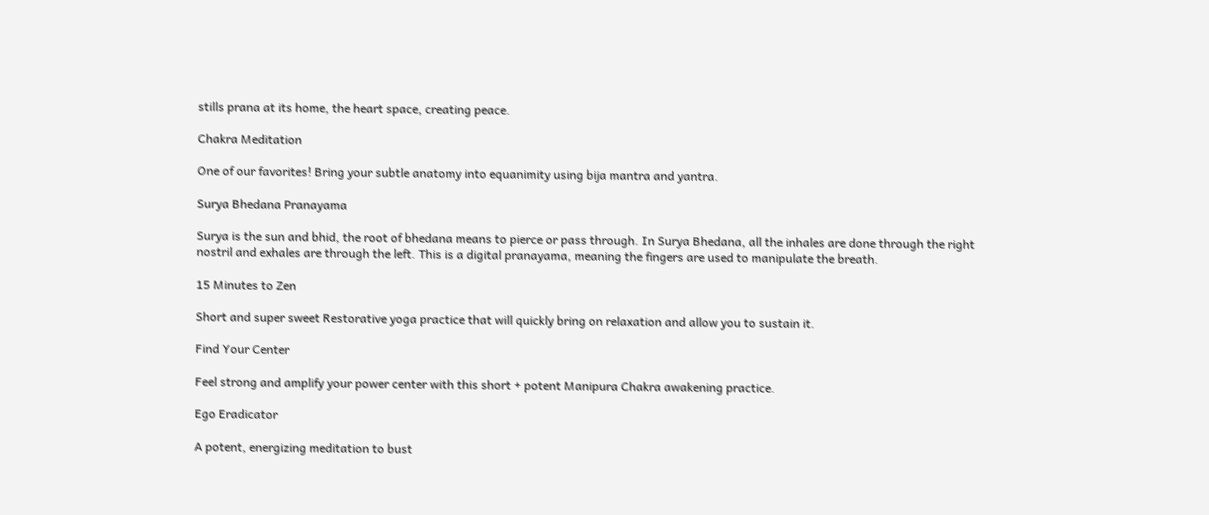stills prana at its home, the heart space, creating peace.

Chakra Meditation

One of our favorites! Bring your subtle anatomy into equanimity using bija mantra and yantra.

Surya Bhedana Pranayama

Surya is the sun and bhid, the root of bhedana means to pierce or pass through. In Surya Bhedana, all the inhales are done through the right nostril and exhales are through the left. This is a digital pranayama, meaning the fingers are used to manipulate the breath.

15 Minutes to Zen

Short and super sweet Restorative yoga practice that will quickly bring on relaxation and allow you to sustain it.

Find Your Center

Feel strong and amplify your power center with this short + potent Manipura Chakra awakening practice.

Ego Eradicator

A potent, energizing meditation to bust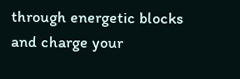through energetic blocks and charge your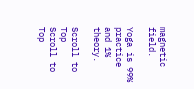magnetic field.

Yoga is 99% practice and 1% theory.

Scroll to Top
Scroll to Top